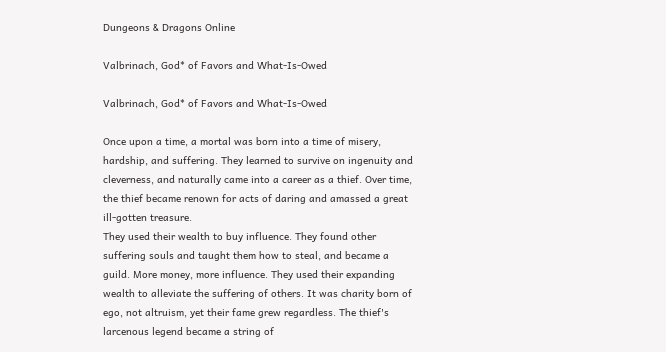Dungeons & Dragons Online

Valbrinach, God* of Favors and What-Is-Owed

Valbrinach, God* of Favors and What-Is-Owed

Once upon a time, a mortal was born into a time of misery, hardship, and suffering. They learned to survive on ingenuity and cleverness, and naturally came into a career as a thief. Over time, the thief became renown for acts of daring and amassed a great ill-gotten treasure.
They used their wealth to buy influence. They found other suffering souls and taught them how to steal, and became a guild. More money, more influence. They used their expanding wealth to alleviate the suffering of others. It was charity born of ego, not altruism, yet their fame grew regardless. The thief's larcenous legend became a string of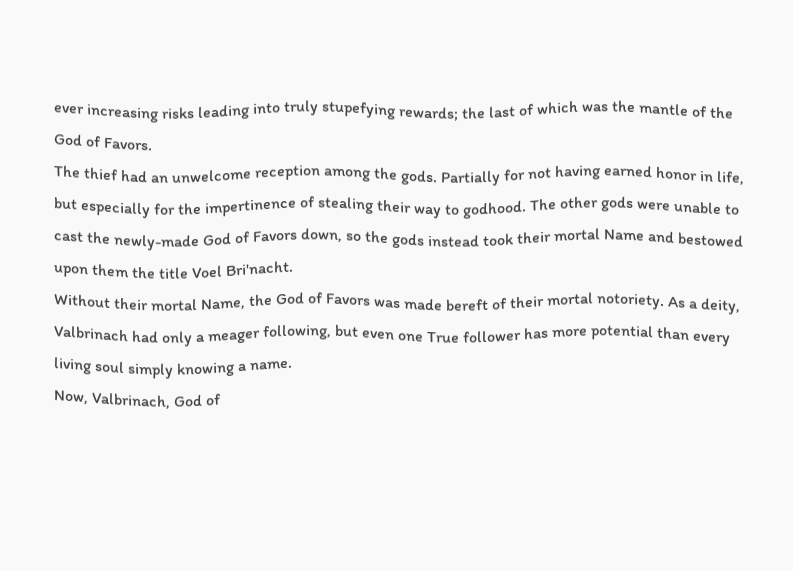ever increasing risks leading into truly stupefying rewards; the last of which was the mantle of the God of Favors.
The thief had an unwelcome reception among the gods. Partially for not having earned honor in life, but especially for the impertinence of stealing their way to godhood. The other gods were unable to cast the newly-made God of Favors down, so the gods instead took their mortal Name and bestowed upon them the title Voel Bri'nacht.
Without their mortal Name, the God of Favors was made bereft of their mortal notoriety. As a deity, Valbrinach had only a meager following, but even one True follower has more potential than every living soul simply knowing a name.
Now, Valbrinach, God of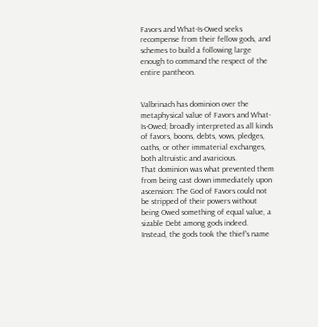Favors and What-Is-Owed seeks recompense from their fellow gods, and schemes to build a following large enough to command the respect of the entire pantheon.


Valbrinach has dominion over the metaphysical value of Favors and What-Is-Owed; broadly interpreted as all kinds of favors, boons, debts, vows, pledges, oaths, or other immaterial exchanges, both altruistic and avaricious.
That dominion was what prevented them from being cast down immediately upon ascension: The God of Favors could not be stripped of their powers without being Owed something of equal value, a sizable Debt among gods indeed. Instead, the gods took the thief's name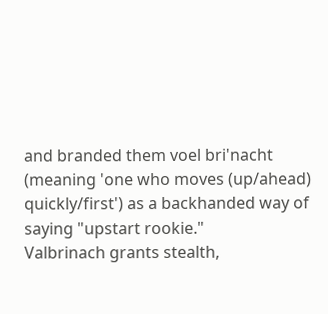and branded them voel bri'nacht (meaning 'one who moves (up/ahead) quickly/first') as a backhanded way of saying "upstart rookie."
Valbrinach grants stealth,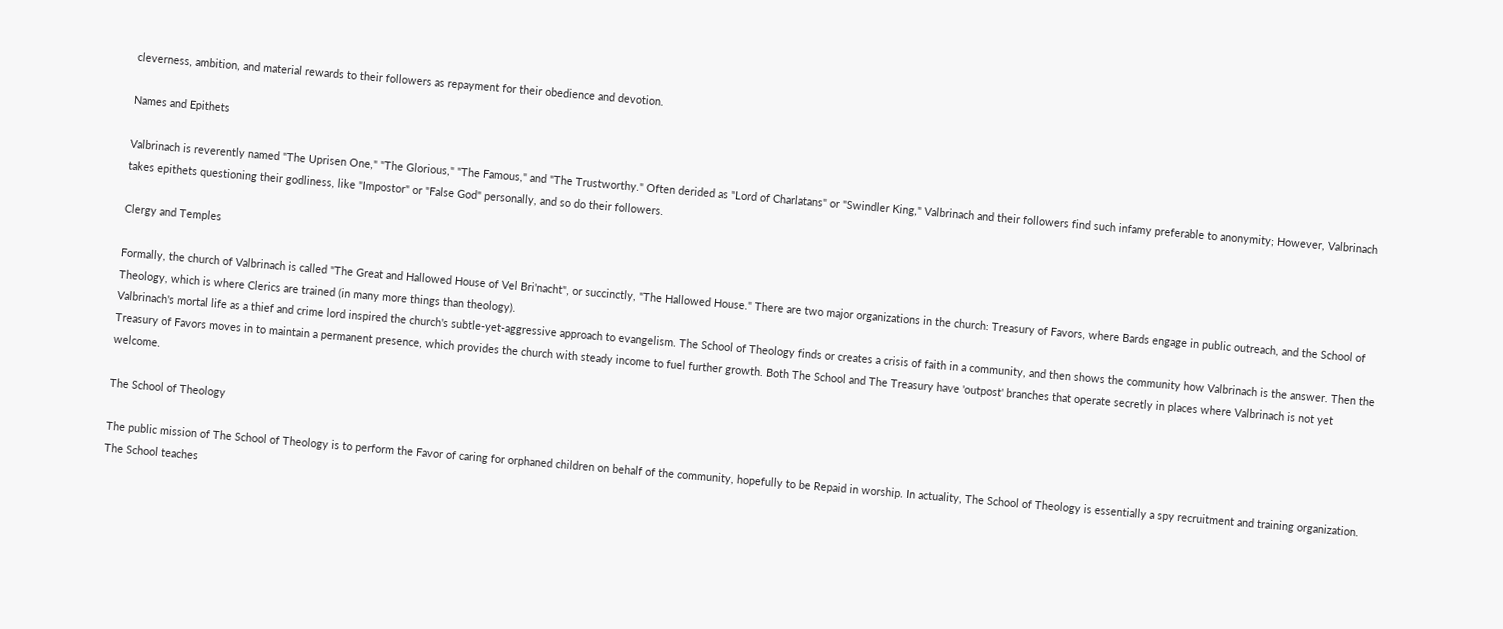cleverness, ambition, and material rewards to their followers as repayment for their obedience and devotion.

Names and Epithets

Valbrinach is reverently named "The Uprisen One," "The Glorious," "The Famous," and "The Trustworthy." Often derided as "Lord of Charlatans" or "Swindler King," Valbrinach and their followers find such infamy preferable to anonymity; However, Valbrinach takes epithets questioning their godliness, like "Impostor" or "False God" personally, and so do their followers.

Clergy and Temples

Formally, the church of Valbrinach is called "The Great and Hallowed House of Vel Bri'nacht", or succinctly, "The Hallowed House." There are two major organizations in the church: Treasury of Favors, where Bards engage in public outreach, and the School of Theology, which is where Clerics are trained (in many more things than theology).
Valbrinach's mortal life as a thief and crime lord inspired the church's subtle-yet-aggressive approach to evangelism. The School of Theology finds or creates a crisis of faith in a community, and then shows the community how Valbrinach is the answer. Then the Treasury of Favors moves in to maintain a permanent presence, which provides the church with steady income to fuel further growth. Both The School and The Treasury have 'outpost' branches that operate secretly in places where Valbrinach is not yet welcome.

The School of Theology

The public mission of The School of Theology is to perform the Favor of caring for orphaned children on behalf of the community, hopefully to be Repaid in worship. In actuality, The School of Theology is essentially a spy recruitment and training organization.
The School teaches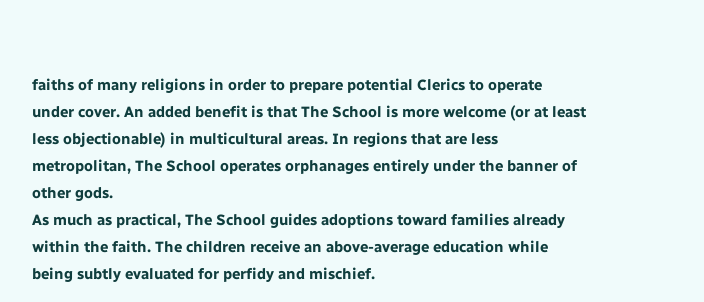faiths of many religions in order to prepare potential Clerics to operate under cover. An added benefit is that The School is more welcome (or at least less objectionable) in multicultural areas. In regions that are less metropolitan, The School operates orphanages entirely under the banner of other gods.
As much as practical, The School guides adoptions toward families already within the faith. The children receive an above-average education while being subtly evaluated for perfidy and mischief.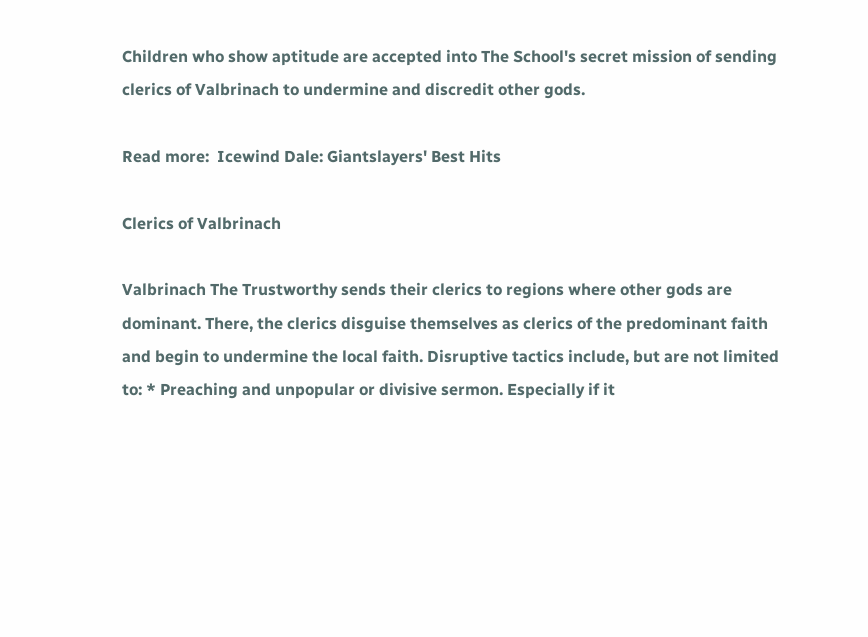Children who show aptitude are accepted into The School's secret mission of sending clerics of Valbrinach to undermine and discredit other gods.

Read more:  Icewind Dale: Giantslayers' Best Hits

Clerics of Valbrinach

Valbrinach The Trustworthy sends their clerics to regions where other gods are dominant. There, the clerics disguise themselves as clerics of the predominant faith and begin to undermine the local faith. Disruptive tactics include, but are not limited to: * Preaching and unpopular or divisive sermon. Especially if it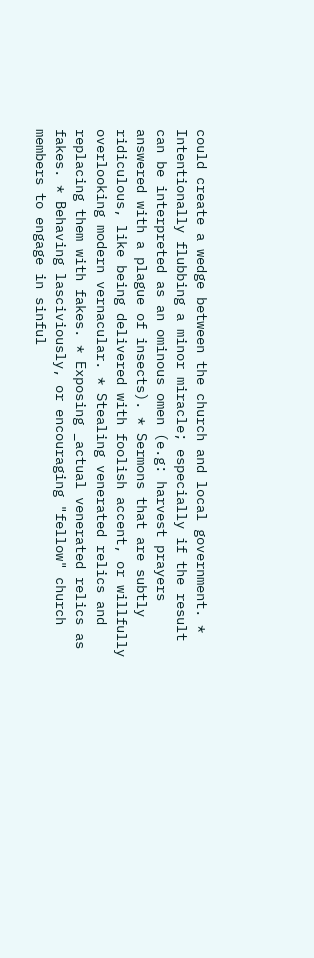could create a wedge between the church and local government. * Intentionally flubbing a minor miracle; especially if the result can be interpreted as an ominous omen (e.g: harvest prayers answered with a plague of insects). * Sermons that are subtly ridiculous, like being delivered with foolish accent, or willfully overlooking modern vernacular. * Stealing venerated relics and replacing them with fakes. * Exposing _actual venerated relics as fakes. * Behaving lasciviously, or encouraging "fellow" church members to engage in sinful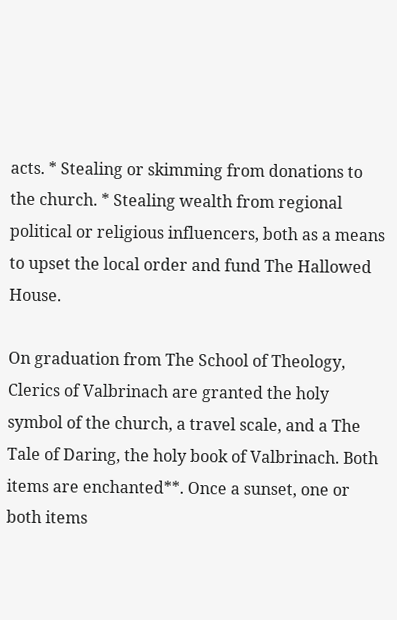acts. * Stealing or skimming from donations to the church. * Stealing wealth from regional political or religious influencers, both as a means to upset the local order and fund The Hallowed House.

On graduation from The School of Theology, Clerics of Valbrinach are granted the holy symbol of the church, a travel scale, and a The Tale of Daring, the holy book of Valbrinach. Both items are enchanted**. Once a sunset, one or both items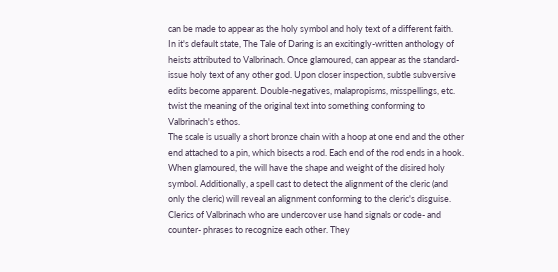can be made to appear as the holy symbol and holy text of a different faith.
In it's default state, The Tale of Daring is an excitingly-written anthology of heists attributed to Valbrinach. Once glamoured, can appear as the standard-issue holy text of any other god. Upon closer inspection, subtle subversive edits become apparent. Double-negatives, malapropisms, misspellings, etc. twist the meaning of the original text into something conforming to Valbrinach's ethos.
The scale is usually a short bronze chain with a hoop at one end and the other end attached to a pin, which bisects a rod. Each end of the rod ends in a hook. When glamoured, the will have the shape and weight of the disired holy symbol. Additionally, a spell cast to detect the alignment of the cleric (and only the cleric) will reveal an alignment conforming to the cleric's disguise.
Clerics of Valbrinach who are undercover use hand signals or code- and counter- phrases to recognize each other. They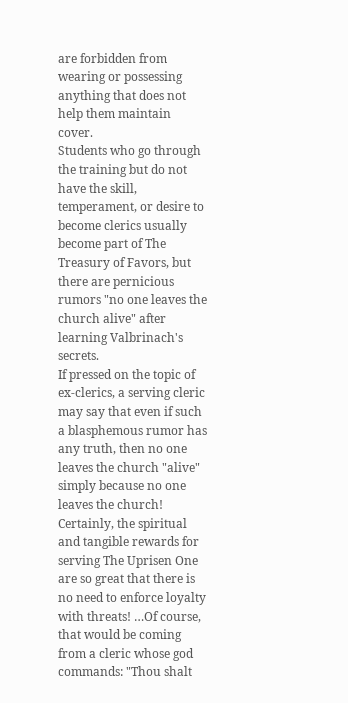are forbidden from wearing or possessing anything that does not help them maintain cover.
Students who go through the training but do not have the skill, temperament, or desire to become clerics usually become part of The Treasury of Favors, but there are pernicious rumors "no one leaves the church alive" after learning Valbrinach's secrets.
If pressed on the topic of ex-clerics, a serving cleric may say that even if such a blasphemous rumor has any truth, then no one leaves the church "alive" simply because no one leaves the church! Certainly, the spiritual and tangible rewards for serving The Uprisen One are so great that there is no need to enforce loyalty with threats! …Of course, that would be coming from a cleric whose god commands: "Thou shalt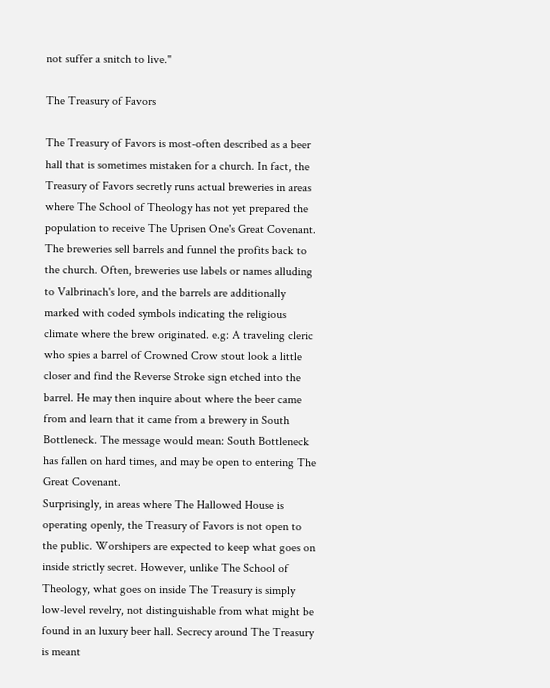not suffer a snitch to live."

The Treasury of Favors

The Treasury of Favors is most-often described as a beer hall that is sometimes mistaken for a church. In fact, the Treasury of Favors secretly runs actual breweries in areas where The School of Theology has not yet prepared the population to receive The Uprisen One's Great Covenant.
The breweries sell barrels and funnel the profits back to the church. Often, breweries use labels or names alluding to Valbrinach's lore, and the barrels are additionally marked with coded symbols indicating the religious climate where the brew originated. e.g: A traveling cleric who spies a barrel of Crowned Crow stout look a little closer and find the Reverse Stroke sign etched into the barrel. He may then inquire about where the beer came from and learn that it came from a brewery in South Bottleneck. The message would mean: South Bottleneck has fallen on hard times, and may be open to entering The Great Covenant.
Surprisingly, in areas where The Hallowed House is operating openly, the Treasury of Favors is not open to the public. Worshipers are expected to keep what goes on inside strictly secret. However, unlike The School of Theology, what goes on inside The Treasury is simply low-level revelry, not distinguishable from what might be found in an luxury beer hall. Secrecy around The Treasury is meant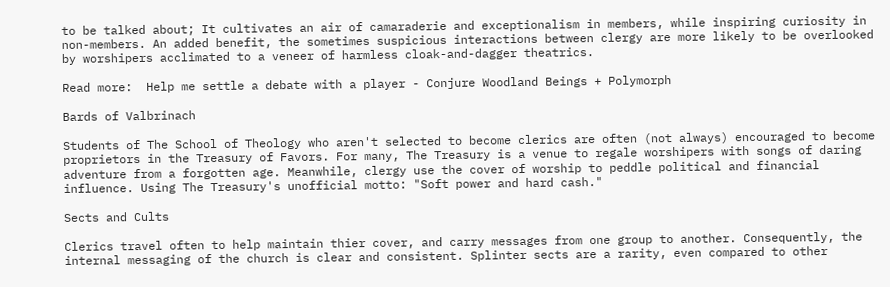to be talked about; It cultivates an air of camaraderie and exceptionalism in members, while inspiring curiosity in non-members. An added benefit, the sometimes suspicious interactions between clergy are more likely to be overlooked by worshipers acclimated to a veneer of harmless cloak-and-dagger theatrics.

Read more:  Help me settle a debate with a player - Conjure Woodland Beings + Polymorph

Bards of Valbrinach

Students of The School of Theology who aren't selected to become clerics are often (not always) encouraged to become proprietors in the Treasury of Favors. For many, The Treasury is a venue to regale worshipers with songs of daring adventure from a forgotten age. Meanwhile, clergy use the cover of worship to peddle political and financial influence. Using The Treasury's unofficial motto: "Soft power and hard cash."

Sects and Cults

Clerics travel often to help maintain thier cover, and carry messages from one group to another. Consequently, the internal messaging of the church is clear and consistent. Splinter sects are a rarity, even compared to other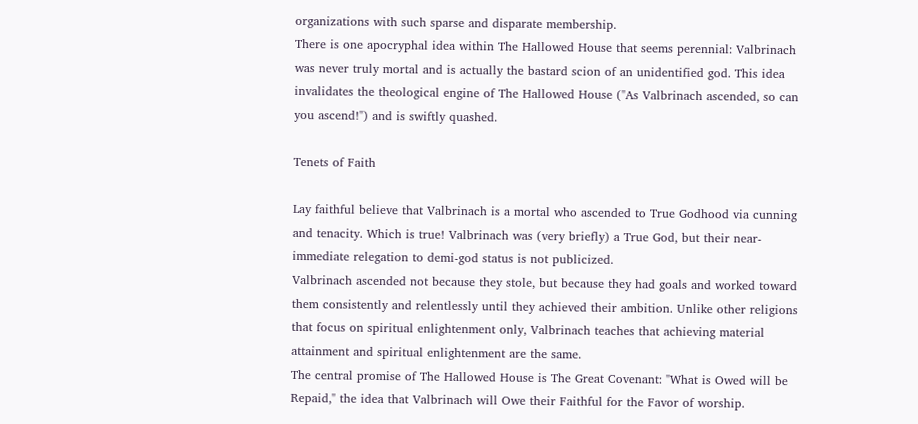organizations with such sparse and disparate membership.
There is one apocryphal idea within The Hallowed House that seems perennial: Valbrinach was never truly mortal and is actually the bastard scion of an unidentified god. This idea invalidates the theological engine of The Hallowed House ("As Valbrinach ascended, so can you ascend!") and is swiftly quashed.

Tenets of Faith

Lay faithful believe that Valbrinach is a mortal who ascended to True Godhood via cunning and tenacity. Which is true! Valbrinach was (very briefly) a True God, but their near-immediate relegation to demi-god status is not publicized.
Valbrinach ascended not because they stole, but because they had goals and worked toward them consistently and relentlessly until they achieved their ambition. Unlike other religions that focus on spiritual enlightenment only, Valbrinach teaches that achieving material attainment and spiritual enlightenment are the same.
The central promise of The Hallowed House is The Great Covenant: "What is Owed will be Repaid," the idea that Valbrinach will Owe their Faithful for the Favor of worship.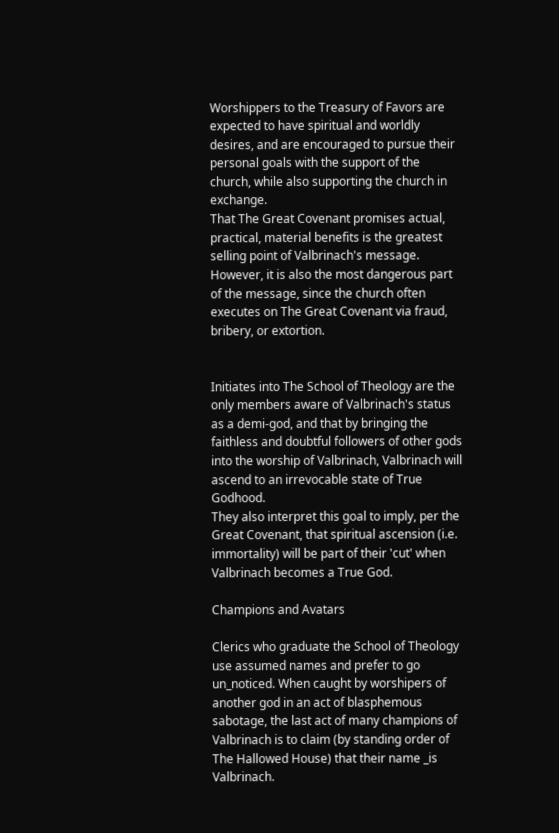Worshippers to the Treasury of Favors are expected to have spiritual and worldly desires, and are encouraged to pursue their personal goals with the support of the church, while also supporting the church in exchange.
That The Great Covenant promises actual, practical, material benefits is the greatest selling point of Valbrinach's message. However, it is also the most dangerous part of the message, since the church often executes on The Great Covenant via fraud, bribery, or extortion.


Initiates into The School of Theology are the only members aware of Valbrinach's status as a demi-god, and that by bringing the faithless and doubtful followers of other gods into the worship of Valbrinach, Valbrinach will ascend to an irrevocable state of True Godhood.
They also interpret this goal to imply, per the Great Covenant, that spiritual ascension (i.e. immortality) will be part of their 'cut' when Valbrinach becomes a True God.

Champions and Avatars

Clerics who graduate the School of Theology use assumed names and prefer to go un_noticed. When caught by worshipers of another god in an act of blasphemous sabotage, the last act of many champions of Valbrinach is to claim (by standing order of The Hallowed House) that their name _is Valbrinach.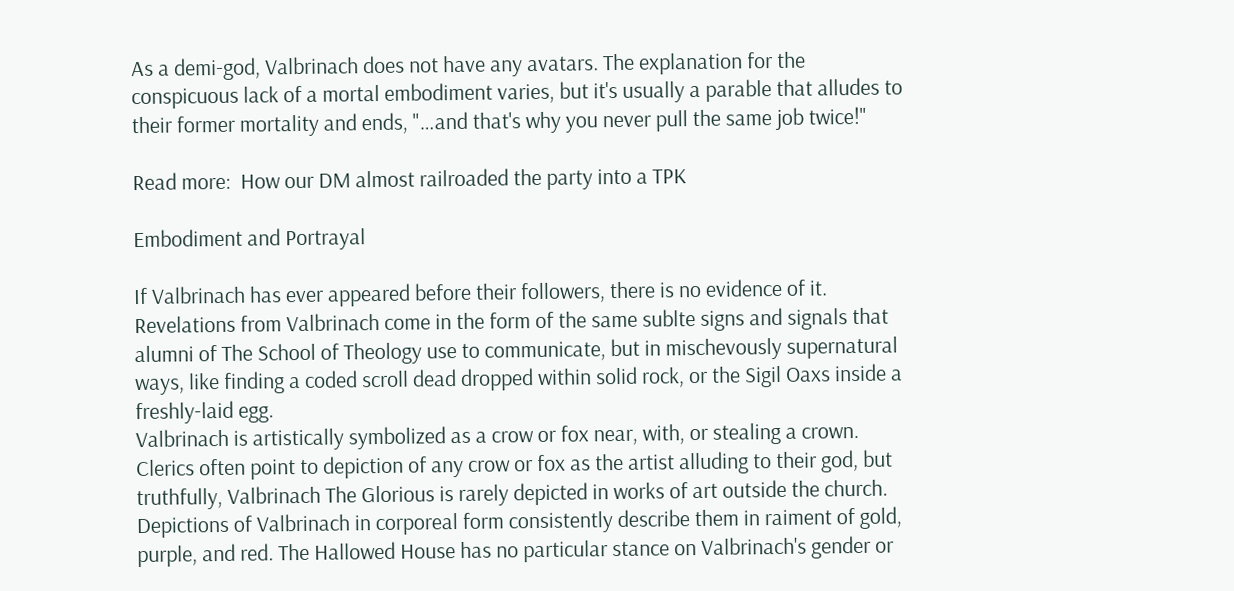As a demi-god, Valbrinach does not have any avatars. The explanation for the conspicuous lack of a mortal embodiment varies, but it's usually a parable that alludes to their former mortality and ends, "…and that's why you never pull the same job twice!"

Read more:  How our DM almost railroaded the party into a TPK

Embodiment and Portrayal

If Valbrinach has ever appeared before their followers, there is no evidence of it.
Revelations from Valbrinach come in the form of the same sublte signs and signals that alumni of The School of Theology use to communicate, but in mischevously supernatural ways, like finding a coded scroll dead dropped within solid rock, or the Sigil Oaxs inside a freshly-laid egg.
Valbrinach is artistically symbolized as a crow or fox near, with, or stealing a crown. Clerics often point to depiction of any crow or fox as the artist alluding to their god, but truthfully, Valbrinach The Glorious is rarely depicted in works of art outside the church.
Depictions of Valbrinach in corporeal form consistently describe them in raiment of gold, purple, and red. The Hallowed House has no particular stance on Valbrinach's gender or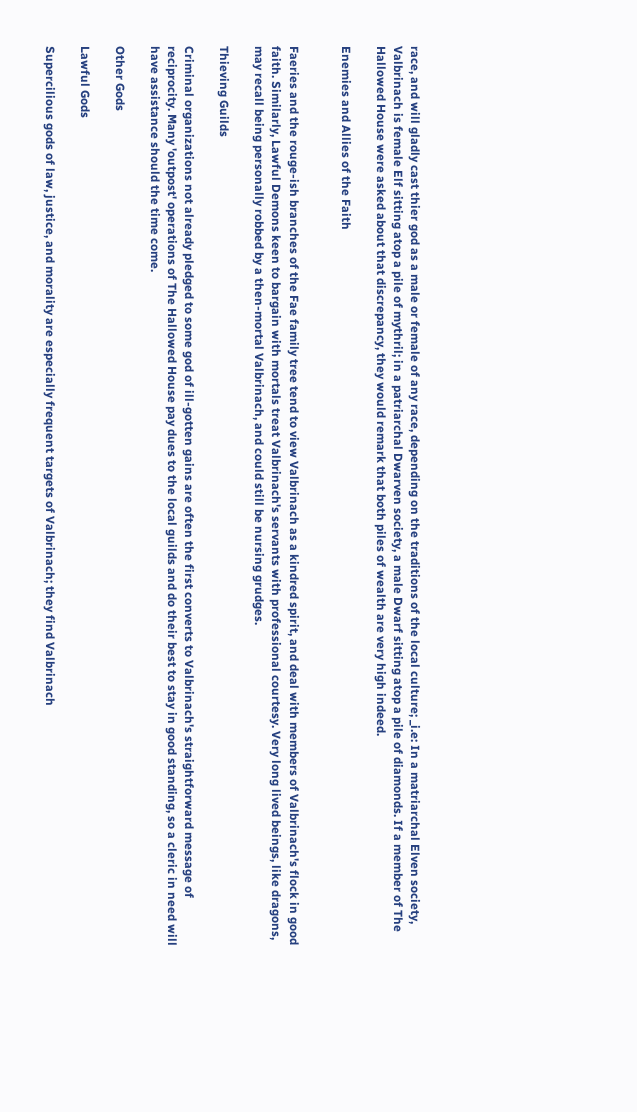race, and will gladly cast thier god as a male or female of any race, depending on the traditions of the local culture; _i.e: In a matriarchal Elven society, Valbrinach is female Elf sitting atop a pile of mythril; in a patriarchal Dwarven society, a male Dwarf sitting atop a pile of diamonds. If a member of The Hallowed House were asked about that discrepancy, they would remark that both piles of wealth are very high indeed.

Enemies and Allies of the Faith


Faeries and the rouge-ish branches of the Fae family tree tend to view Valbrinach as a kindred spirit, and deal with members of Valbrinach's flock in good faith. Similarly, Lawful Demons keen to bargain with mortals treat Valbrinach's servants with professional courtesy. Very long lived beings, like dragons, may recall being personally robbed by a then-mortal Valbrinach, and could still be nursing grudges.

Thieving Guilds

Criminal organizations not already pledged to some god of ill-gotten gains are often the first converts to Valbrinach's straightforward message of reciprocity. Many 'outpost' operations of The Hallowed House pay dues to the local guilds and do their best to stay in good standing, so a cleric in need will have assistance should the time come.

Other Gods

Lawful Gods

Supercilious gods of law, justice, and morality are especially frequent targets of Valbrinach; they find Valbrinach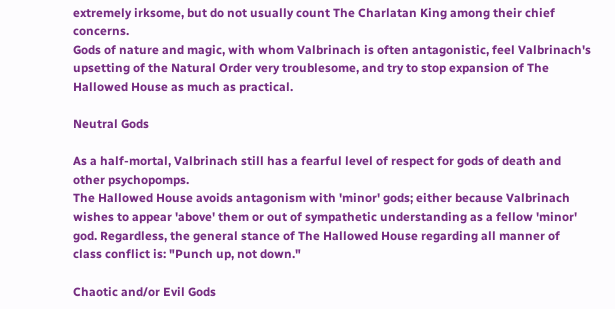extremely irksome, but do not usually count The Charlatan King among their chief concerns.
Gods of nature and magic, with whom Valbrinach is often antagonistic, feel Valbrinach's upsetting of the Natural Order very troublesome, and try to stop expansion of The Hallowed House as much as practical.

Neutral Gods

As a half-mortal, Valbrinach still has a fearful level of respect for gods of death and other psychopomps.
The Hallowed House avoids antagonism with 'minor' gods; either because Valbrinach wishes to appear 'above' them or out of sympathetic understanding as a fellow 'minor' god. Regardless, the general stance of The Hallowed House regarding all manner of class conflict is: "Punch up, not down."

Chaotic and/or Evil Gods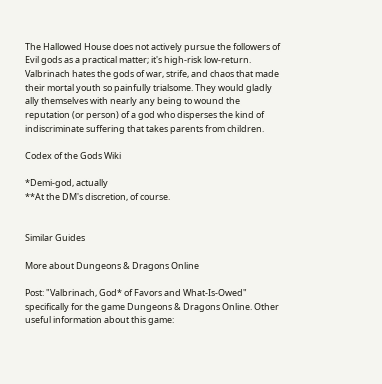The Hallowed House does not actively pursue the followers of Evil gods as a practical matter; it's high-risk low-return.
Valbrinach hates the gods of war, strife, and chaos that made their mortal youth so painfully trialsome. They would gladly ally themselves with nearly any being to wound the reputation (or person) of a god who disperses the kind of indiscriminate suffering that takes parents from children.

Codex of the Gods Wiki

*Demi-god, actually
**At the DM's discretion, of course.


Similar Guides

More about Dungeons & Dragons Online

Post: "Valbrinach, God* of Favors and What-Is-Owed" specifically for the game Dungeons & Dragons Online. Other useful information about this game: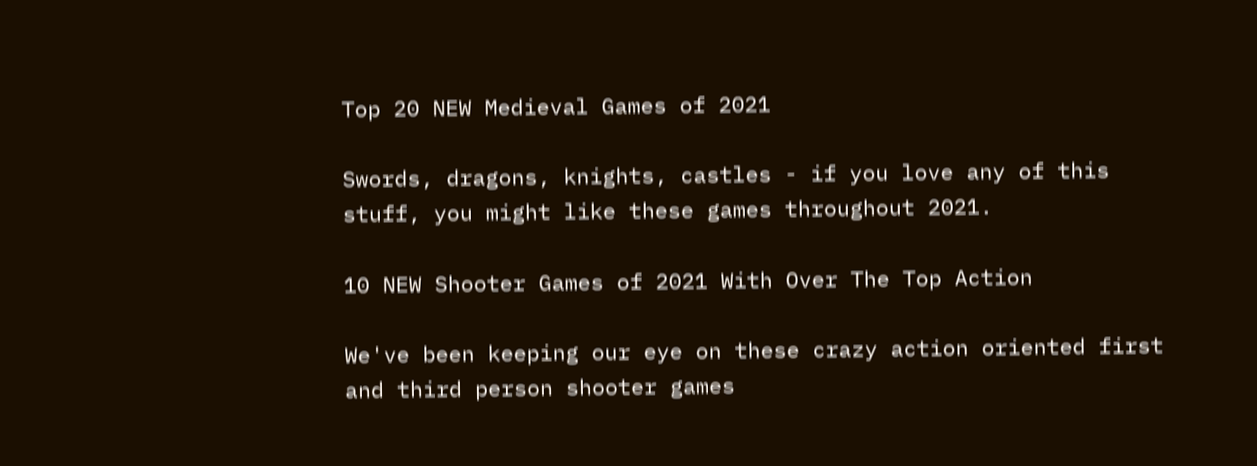Top 20 NEW Medieval Games of 2021

Swords, dragons, knights, castles - if you love any of this stuff, you might like these games throughout 2021.

10 NEW Shooter Games of 2021 With Over The Top Action

We've been keeping our eye on these crazy action oriented first and third person shooter games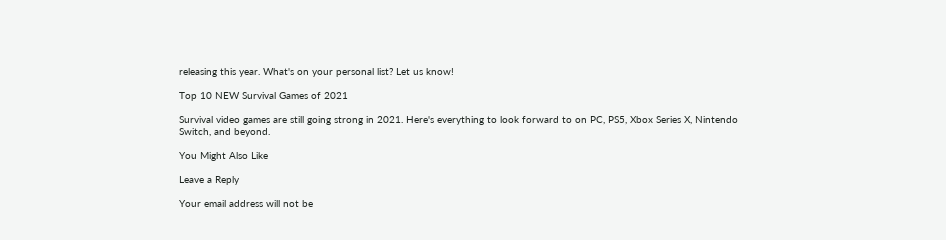releasing this year. What's on your personal list? Let us know!

Top 10 NEW Survival Games of 2021

Survival video games are still going strong in 2021. Here's everything to look forward to on PC, PS5, Xbox Series X, Nintendo Switch, and beyond.

You Might Also Like

Leave a Reply

Your email address will not be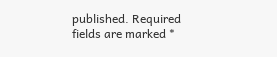published. Required fields are marked *